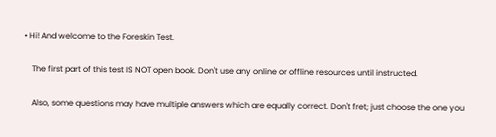• Hi! And welcome to the Foreskin Test.

    The first part of this test IS NOT open book. Don't use any online or offline resources until instructed.

    Also, some questions may have multiple answers which are equally correct. Don't fret; just choose the one you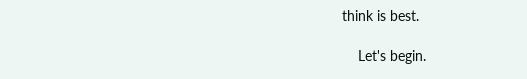think is best.

    Let's begin.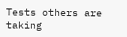Tests others are taking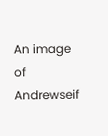An image of Andrewseif